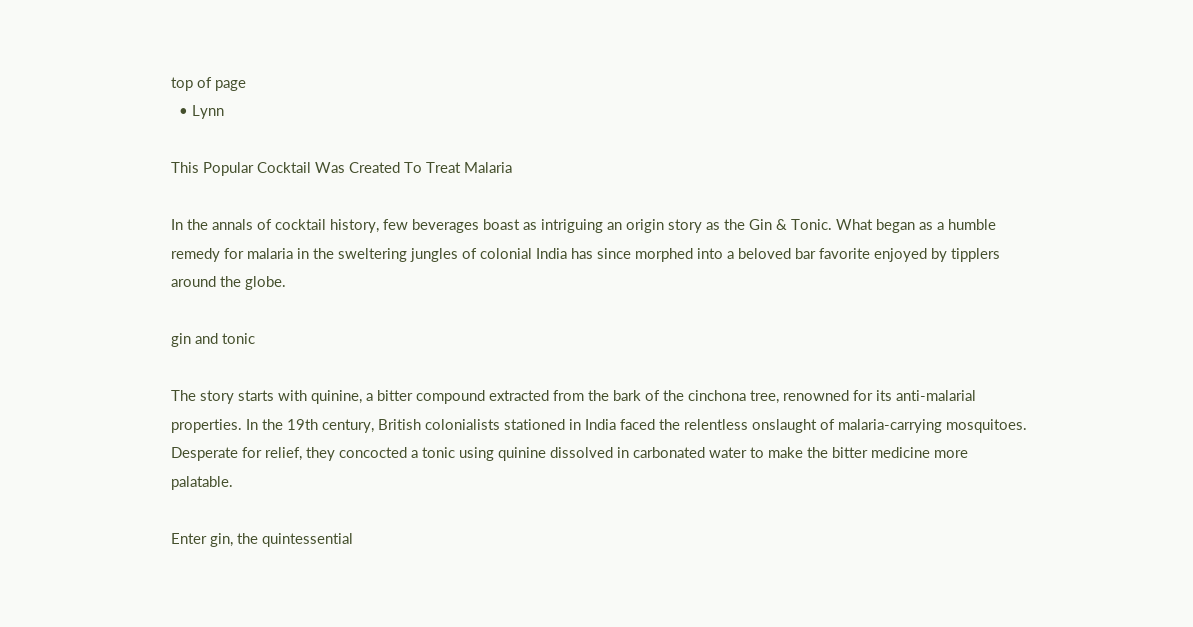top of page
  • Lynn

This Popular Cocktail Was Created To Treat Malaria

In the annals of cocktail history, few beverages boast as intriguing an origin story as the Gin & Tonic. What began as a humble remedy for malaria in the sweltering jungles of colonial India has since morphed into a beloved bar favorite enjoyed by tipplers around the globe.

gin and tonic

The story starts with quinine, a bitter compound extracted from the bark of the cinchona tree, renowned for its anti-malarial properties. In the 19th century, British colonialists stationed in India faced the relentless onslaught of malaria-carrying mosquitoes. Desperate for relief, they concocted a tonic using quinine dissolved in carbonated water to make the bitter medicine more palatable.

Enter gin, the quintessential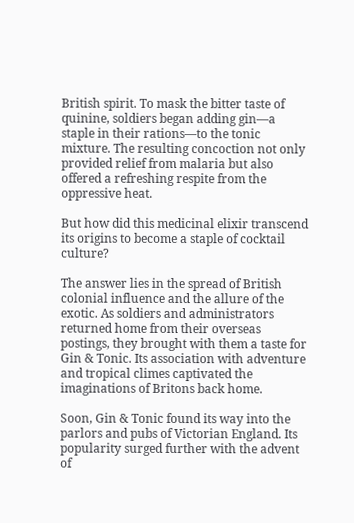British spirit. To mask the bitter taste of quinine, soldiers began adding gin—a staple in their rations—to the tonic mixture. The resulting concoction not only provided relief from malaria but also offered a refreshing respite from the oppressive heat.

But how did this medicinal elixir transcend its origins to become a staple of cocktail culture?

The answer lies in the spread of British colonial influence and the allure of the exotic. As soldiers and administrators returned home from their overseas postings, they brought with them a taste for Gin & Tonic. Its association with adventure and tropical climes captivated the imaginations of Britons back home.

Soon, Gin & Tonic found its way into the parlors and pubs of Victorian England. Its popularity surged further with the advent of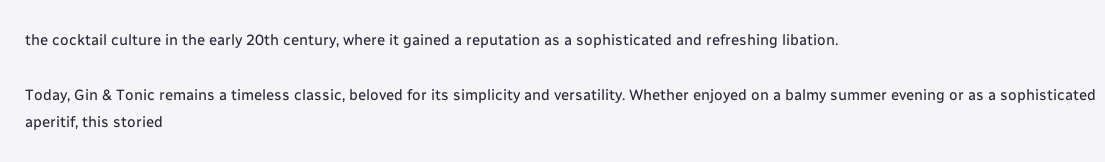the cocktail culture in the early 20th century, where it gained a reputation as a sophisticated and refreshing libation.

Today, Gin & Tonic remains a timeless classic, beloved for its simplicity and versatility. Whether enjoyed on a balmy summer evening or as a sophisticated aperitif, this storied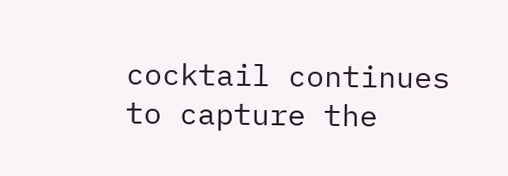cocktail continues to capture the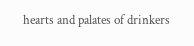hearts and palates of drinkers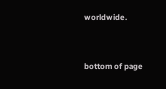worldwide.


bottom of page